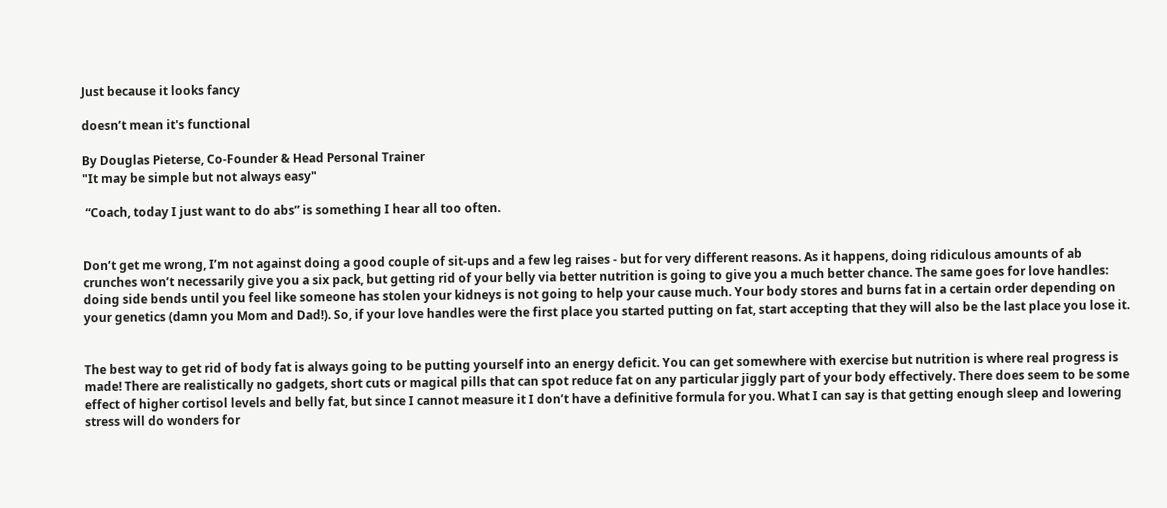Just because it looks fancy

doesn’t mean it's functional

By Douglas Pieterse, Co-Founder & Head Personal Trainer
"It may be simple but not always easy"

 “Coach, today I just want to do abs” is something I hear all too often.


Don’t get me wrong, I’m not against doing a good couple of sit-ups and a few leg raises - but for very different reasons. As it happens, doing ridiculous amounts of ab crunches won’t necessarily give you a six pack, but getting rid of your belly via better nutrition is going to give you a much better chance. The same goes for love handles: doing side bends until you feel like someone has stolen your kidneys is not going to help your cause much. Your body stores and burns fat in a certain order depending on your genetics (damn you Mom and Dad!). So, if your love handles were the first place you started putting on fat, start accepting that they will also be the last place you lose it.


The best way to get rid of body fat is always going to be putting yourself into an energy deficit. You can get somewhere with exercise but nutrition is where real progress is made! There are realistically no gadgets, short cuts or magical pills that can spot reduce fat on any particular jiggly part of your body effectively. There does seem to be some effect of higher cortisol levels and belly fat, but since I cannot measure it I don’t have a definitive formula for you. What I can say is that getting enough sleep and lowering stress will do wonders for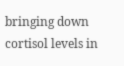bringing down cortisol levels in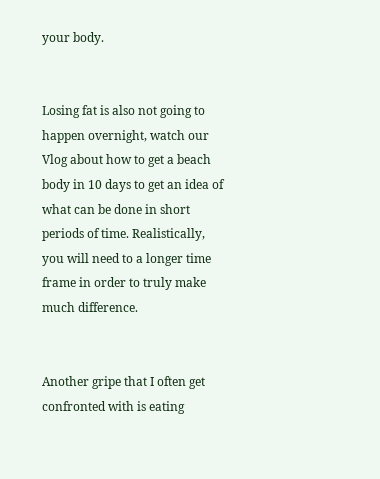your body.


Losing fat is also not going to happen overnight, watch our Vlog about how to get a beach body in 10 days to get an idea of what can be done in short periods of time. Realistically, you will need to a longer time frame in order to truly make much difference.


Another gripe that I often get confronted with is eating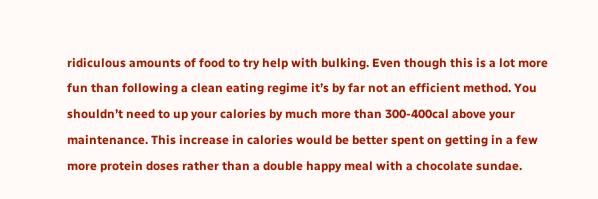ridiculous amounts of food to try help with bulking. Even though this is a lot more fun than following a clean eating regime it’s by far not an efficient method. You shouldn’t need to up your calories by much more than 300-400cal above your maintenance. This increase in calories would be better spent on getting in a few more protein doses rather than a double happy meal with a chocolate sundae.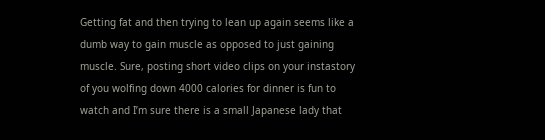Getting fat and then trying to lean up again seems like a dumb way to gain muscle as opposed to just gaining muscle. Sure, posting short video clips on your instastory of you wolfing down 4000 calories for dinner is fun to watch and I’m sure there is a small Japanese lady that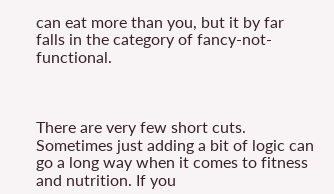can eat more than you, but it by far falls in the category of fancy-not-functional.



There are very few short cuts. Sometimes just adding a bit of logic can go a long way when it comes to fitness and nutrition. If you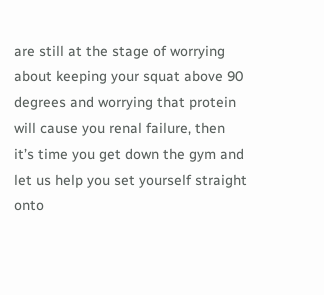are still at the stage of worrying about keeping your squat above 90 degrees and worrying that protein will cause you renal failure, then it’s time you get down the gym and let us help you set yourself straight onto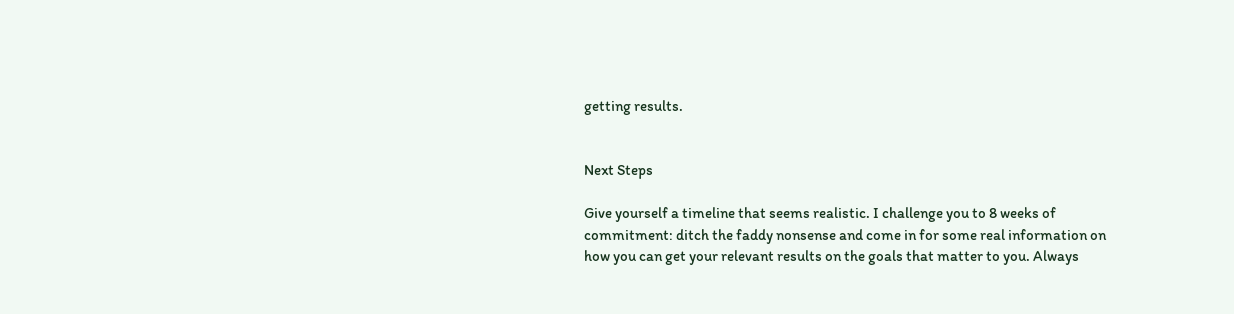getting results.


Next Steps

Give yourself a timeline that seems realistic. I challenge you to 8 weeks of commitment: ditch the faddy nonsense and come in for some real information on how you can get your relevant results on the goals that matter to you. Always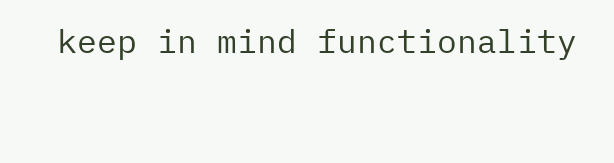keep in mind functionality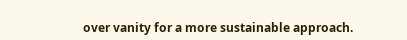over vanity for a more sustainable approach.